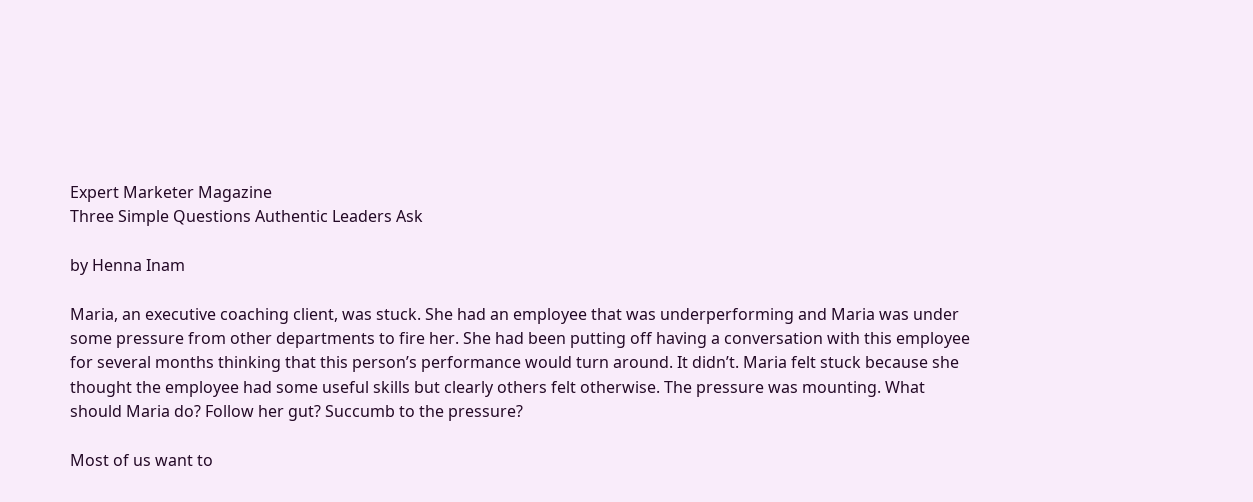Expert Marketer Magazine
Three Simple Questions Authentic Leaders Ask

by Henna Inam

Maria, an executive coaching client, was stuck. She had an employee that was underperforming and Maria was under some pressure from other departments to fire her. She had been putting off having a conversation with this employee for several months thinking that this person’s performance would turn around. It didn’t. Maria felt stuck because she thought the employee had some useful skills but clearly others felt otherwise. The pressure was mounting. What should Maria do? Follow her gut? Succumb to the pressure?

Most of us want to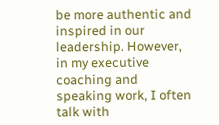be more authentic and inspired in our leadership. However, in my executive coaching and speaking work, I often talk with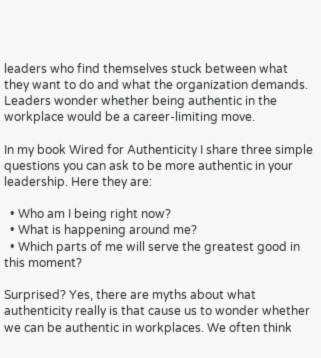leaders who find themselves stuck between what they want to do and what the organization demands. Leaders wonder whether being authentic in the workplace would be a career-limiting move.

In my book Wired for Authenticity I share three simple questions you can ask to be more authentic in your leadership. Here they are:

  • Who am I being right now?
  • What is happening around me?
  • Which parts of me will serve the greatest good in this moment?

Surprised? Yes, there are myths about what authenticity really is that cause us to wonder whether we can be authentic in workplaces. We often think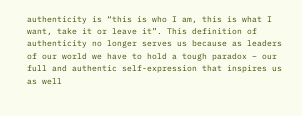authenticity is “this is who I am, this is what I want, take it or leave it”. This definition of authenticity no longer serves us because as leaders of our world we have to hold a tough paradox – our full and authentic self-expression that inspires us as well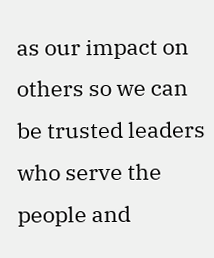as our impact on others so we can be trusted leaders who serve the people and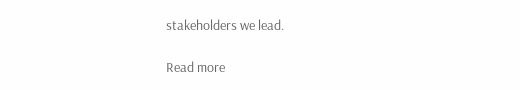stakeholders we lead.

Read more